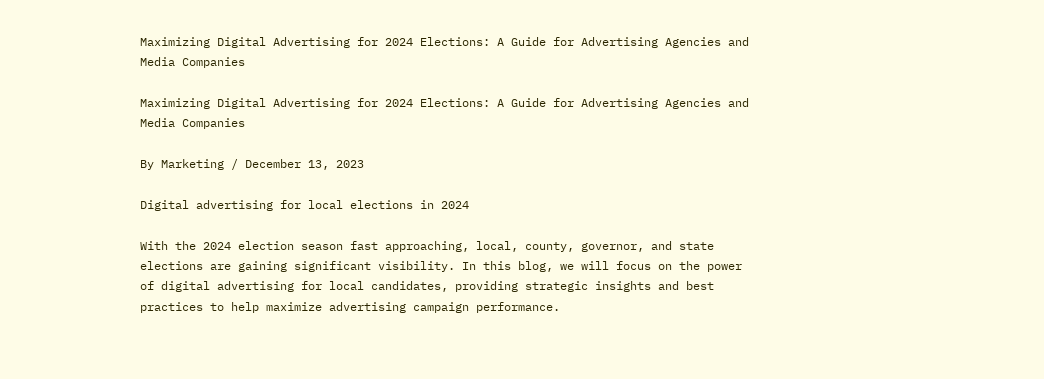Maximizing Digital Advertising for 2024 Elections: A Guide for Advertising Agencies and Media Companies

Maximizing Digital Advertising for 2024 Elections: A Guide for Advertising Agencies and Media Companies

By Marketing / December 13, 2023

Digital advertising for local elections in 2024

With the 2024 election season fast approaching, local, county, governor, and state elections are gaining significant visibility. In this blog, we will focus on the power of digital advertising for local candidates, providing strategic insights and best practices to help maximize advertising campaign performance.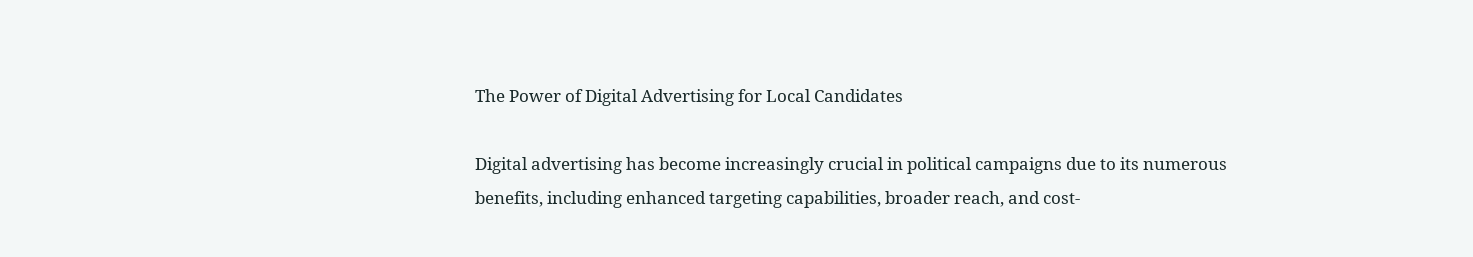The Power of Digital Advertising for Local Candidates

Digital advertising has become increasingly crucial in political campaigns due to its numerous benefits, including enhanced targeting capabilities, broader reach, and cost-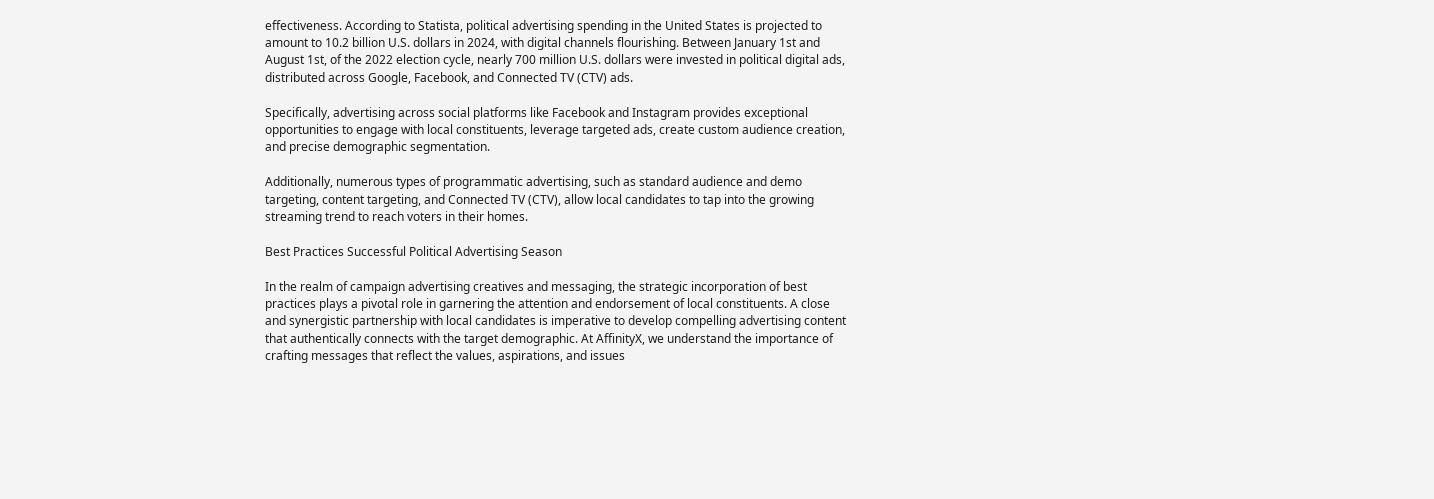effectiveness. According to Statista, political advertising spending in the United States is projected to amount to 10.2 billion U.S. dollars in 2024, with digital channels flourishing. Between January 1st and August 1st, of the 2022 election cycle, nearly 700 million U.S. dollars were invested in political digital ads, distributed across Google, Facebook, and Connected TV (CTV) ads.

Specifically, advertising across social platforms like Facebook and Instagram provides exceptional opportunities to engage with local constituents, leverage targeted ads, create custom audience creation, and precise demographic segmentation.

Additionally, numerous types of programmatic advertising, such as standard audience and demo targeting, content targeting, and Connected TV (CTV), allow local candidates to tap into the growing streaming trend to reach voters in their homes.

Best Practices Successful Political Advertising Season

In the realm of campaign advertising creatives and messaging, the strategic incorporation of best practices plays a pivotal role in garnering the attention and endorsement of local constituents. A close and synergistic partnership with local candidates is imperative to develop compelling advertising content that authentically connects with the target demographic. At AffinityX, we understand the importance of crafting messages that reflect the values, aspirations, and issues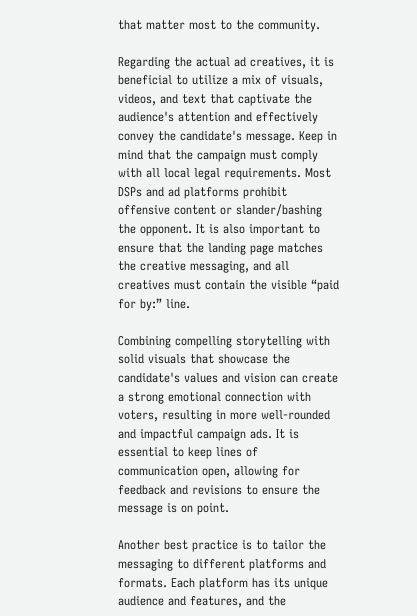that matter most to the community.

Regarding the actual ad creatives, it is beneficial to utilize a mix of visuals, videos, and text that captivate the audience's attention and effectively convey the candidate's message. Keep in mind that the campaign must comply with all local legal requirements. Most DSPs and ad platforms prohibit offensive content or slander/bashing the opponent. It is also important to ensure that the landing page matches the creative messaging, and all creatives must contain the visible “paid for by:” line.

Combining compelling storytelling with solid visuals that showcase the candidate's values and vision can create a strong emotional connection with voters, resulting in more well-rounded and impactful campaign ads. It is essential to keep lines of communication open, allowing for feedback and revisions to ensure the message is on point.

Another best practice is to tailor the messaging to different platforms and formats. Each platform has its unique audience and features, and the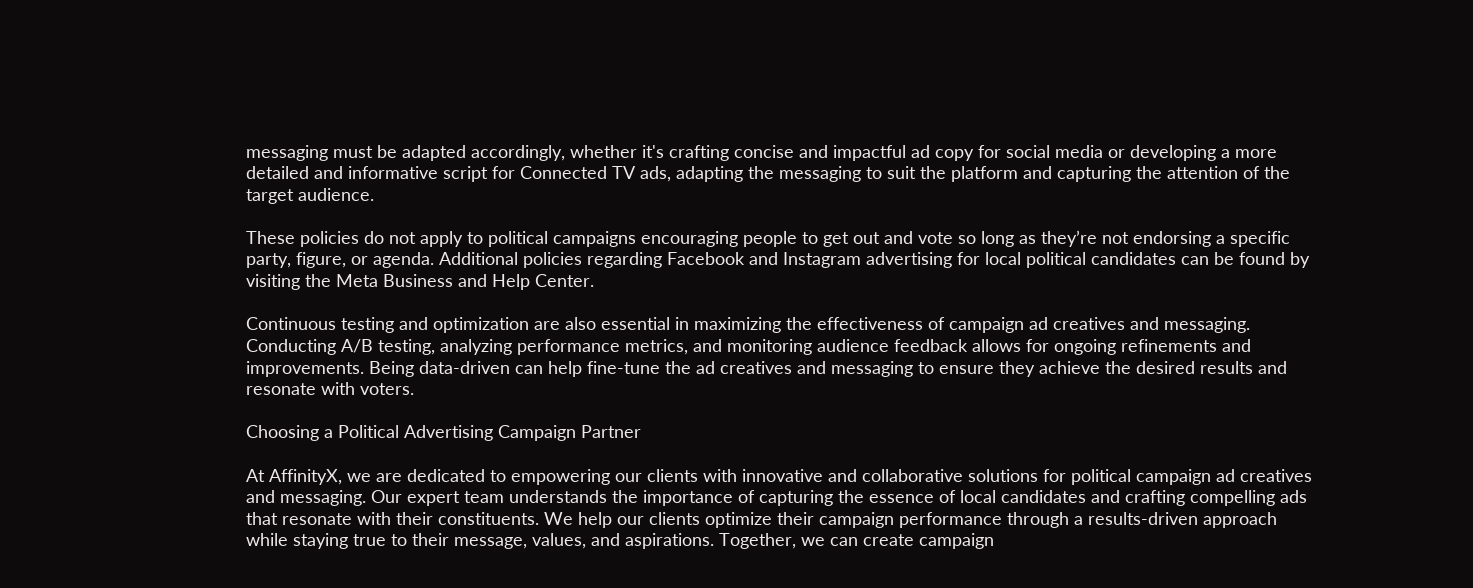messaging must be adapted accordingly, whether it's crafting concise and impactful ad copy for social media or developing a more detailed and informative script for Connected TV ads, adapting the messaging to suit the platform and capturing the attention of the target audience.

These policies do not apply to political campaigns encouraging people to get out and vote so long as they’re not endorsing a specific party, figure, or agenda. Additional policies regarding Facebook and Instagram advertising for local political candidates can be found by visiting the Meta Business and Help Center.

Continuous testing and optimization are also essential in maximizing the effectiveness of campaign ad creatives and messaging. Conducting A/B testing, analyzing performance metrics, and monitoring audience feedback allows for ongoing refinements and improvements. Being data-driven can help fine-tune the ad creatives and messaging to ensure they achieve the desired results and resonate with voters.

Choosing a Political Advertising Campaign Partner

At AffinityX, we are dedicated to empowering our clients with innovative and collaborative solutions for political campaign ad creatives and messaging. Our expert team understands the importance of capturing the essence of local candidates and crafting compelling ads that resonate with their constituents. We help our clients optimize their campaign performance through a results-driven approach while staying true to their message, values, and aspirations. Together, we can create campaign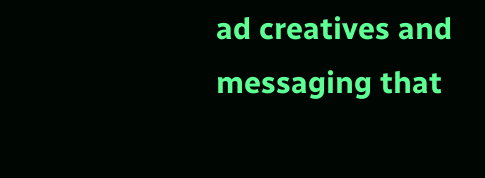ad creatives and messaging that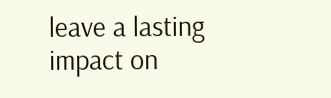leave a lasting impact on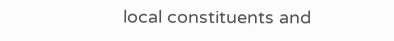local constituents and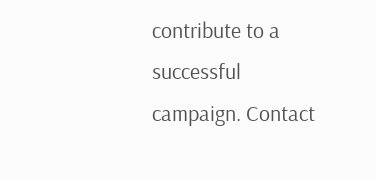contribute to a successful campaign. Contact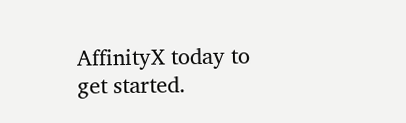AffinityX today to get started.